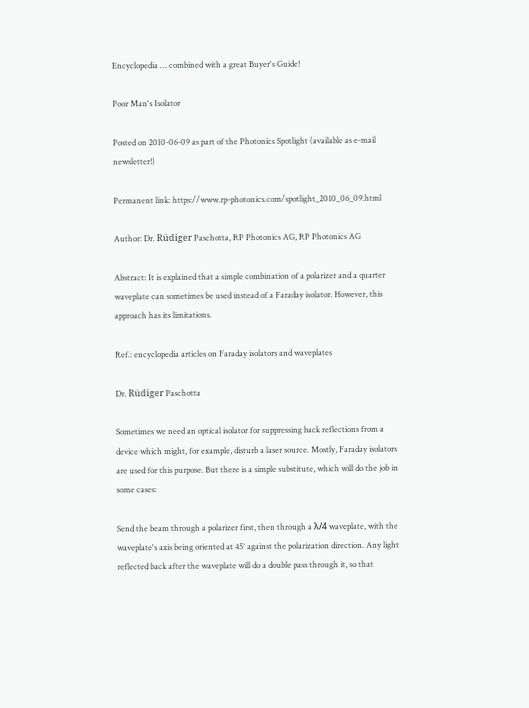Encyclopedia … combined with a great Buyer's Guide!

Poor Man's Isolator

Posted on 2010-06-09 as part of the Photonics Spotlight (available as e-mail newsletter!)

Permanent link: https://www.rp-photonics.com/spotlight_2010_06_09.html

Author: Dr. Rüdiger Paschotta, RP Photonics AG, RP Photonics AG

Abstract: It is explained that a simple combination of a polarizer and a quarter waveplate can sometimes be used instead of a Faraday isolator. However, this approach has its limitations.

Ref.: encyclopedia articles on Faraday isolators and waveplates

Dr. Rüdiger Paschotta

Sometimes we need an optical isolator for suppressing back reflections from a device which might, for example, disturb a laser source. Mostly, Faraday isolators are used for this purpose. But there is a simple substitute, which will do the job in some cases:

Send the beam through a polarizer first, then through a λ/4 waveplate, with the waveplate's axis being oriented at 45° against the polarization direction. Any light reflected back after the waveplate will do a double pass through it, so that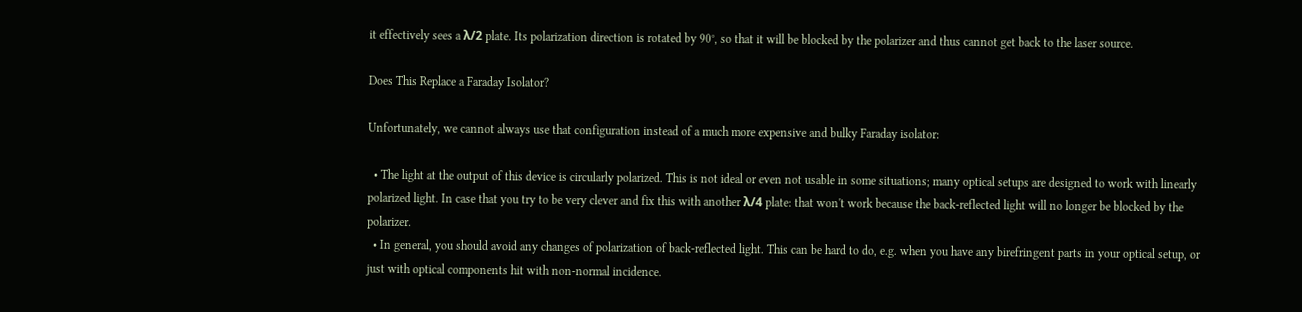it effectively sees a λ/2 plate. Its polarization direction is rotated by 90°, so that it will be blocked by the polarizer and thus cannot get back to the laser source.

Does This Replace a Faraday Isolator?

Unfortunately, we cannot always use that configuration instead of a much more expensive and bulky Faraday isolator:

  • The light at the output of this device is circularly polarized. This is not ideal or even not usable in some situations; many optical setups are designed to work with linearly polarized light. In case that you try to be very clever and fix this with another λ/4 plate: that won't work because the back-reflected light will no longer be blocked by the polarizer.
  • In general, you should avoid any changes of polarization of back-reflected light. This can be hard to do, e.g. when you have any birefringent parts in your optical setup, or just with optical components hit with non-normal incidence.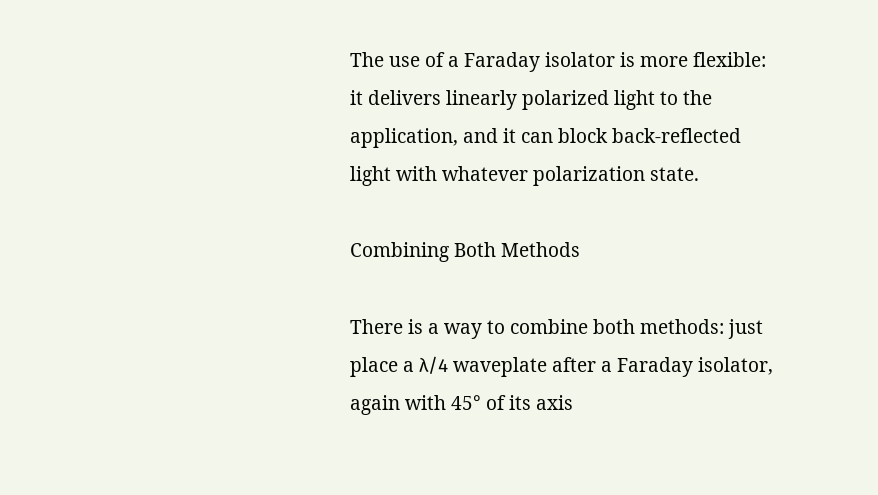The use of a Faraday isolator is more flexible: it delivers linearly polarized light to the application, and it can block back-reflected light with whatever polarization state.

Combining Both Methods

There is a way to combine both methods: just place a λ/4 waveplate after a Faraday isolator, again with 45° of its axis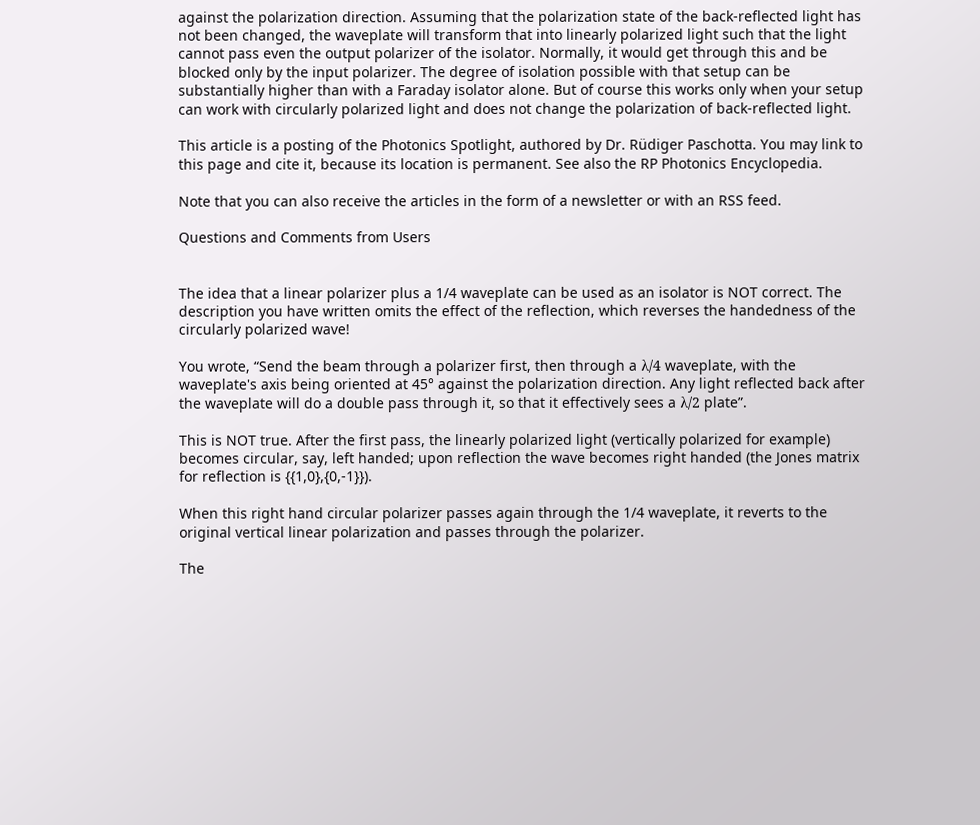against the polarization direction. Assuming that the polarization state of the back-reflected light has not been changed, the waveplate will transform that into linearly polarized light such that the light cannot pass even the output polarizer of the isolator. Normally, it would get through this and be blocked only by the input polarizer. The degree of isolation possible with that setup can be substantially higher than with a Faraday isolator alone. But of course this works only when your setup can work with circularly polarized light and does not change the polarization of back-reflected light.

This article is a posting of the Photonics Spotlight, authored by Dr. Rüdiger Paschotta. You may link to this page and cite it, because its location is permanent. See also the RP Photonics Encyclopedia.

Note that you can also receive the articles in the form of a newsletter or with an RSS feed.

Questions and Comments from Users


The idea that a linear polarizer plus a 1/4 waveplate can be used as an isolator is NOT correct. The description you have written omits the effect of the reflection, which reverses the handedness of the circularly polarized wave!

You wrote, “Send the beam through a polarizer first, then through a λ/4 waveplate, with the waveplate's axis being oriented at 45° against the polarization direction. Any light reflected back after the waveplate will do a double pass through it, so that it effectively sees a λ/2 plate”.

This is NOT true. After the first pass, the linearly polarized light (vertically polarized for example) becomes circular, say, left handed; upon reflection the wave becomes right handed (the Jones matrix for reflection is {{1,0},{0,-1}}).

When this right hand circular polarizer passes again through the 1/4 waveplate, it reverts to the original vertical linear polarization and passes through the polarizer.

The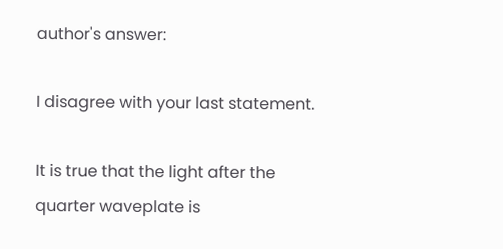author's answer:

I disagree with your last statement.

It is true that the light after the quarter waveplate is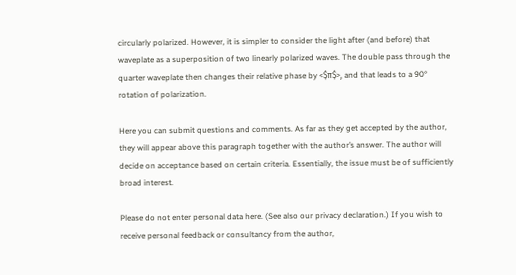circularly polarized. However, it is simpler to consider the light after (and before) that waveplate as a superposition of two linearly polarized waves. The double pass through the quarter waveplate then changes their relative phase by <$π$>, and that leads to a 90° rotation of polarization.

Here you can submit questions and comments. As far as they get accepted by the author, they will appear above this paragraph together with the author’s answer. The author will decide on acceptance based on certain criteria. Essentially, the issue must be of sufficiently broad interest.

Please do not enter personal data here. (See also our privacy declaration.) If you wish to receive personal feedback or consultancy from the author,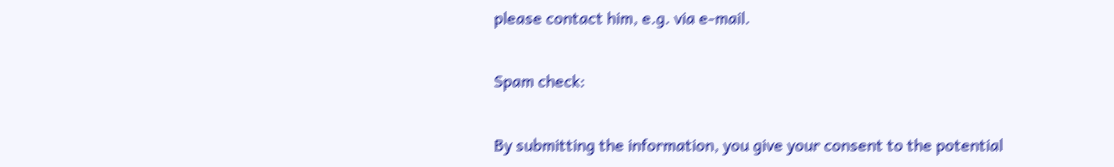please contact him, e.g. via e-mail.

Spam check:

By submitting the information, you give your consent to the potential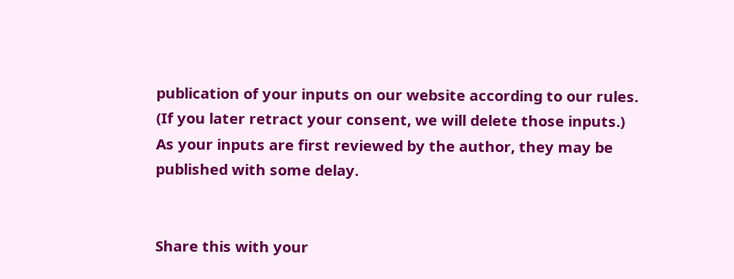publication of your inputs on our website according to our rules. (If you later retract your consent, we will delete those inputs.) As your inputs are first reviewed by the author, they may be published with some delay.


Share this with your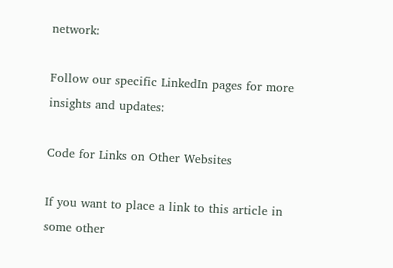network:

Follow our specific LinkedIn pages for more insights and updates:

Code for Links on Other Websites

If you want to place a link to this article in some other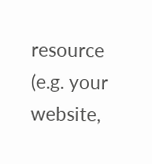resource (e.g. your website,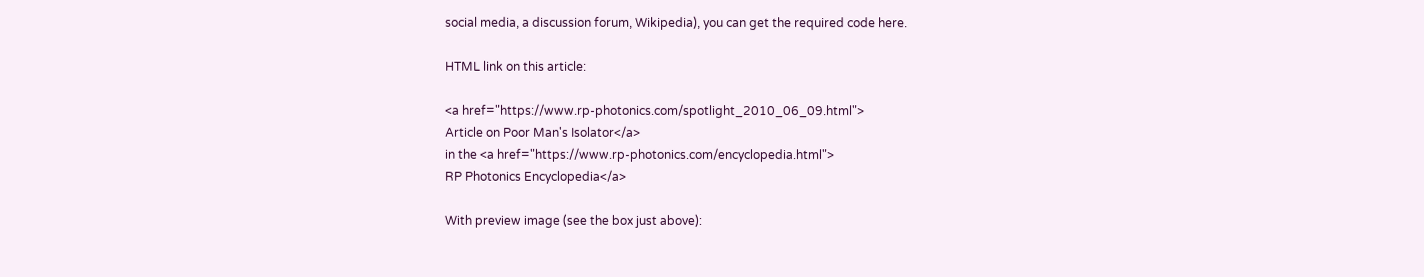social media, a discussion forum, Wikipedia), you can get the required code here.

HTML link on this article:

<a href="https://www.rp-photonics.com/spotlight_2010_06_09.html">
Article on Poor Man's Isolator</a>
in the <a href="https://www.rp-photonics.com/encyclopedia.html">
RP Photonics Encyclopedia</a>

With preview image (see the box just above):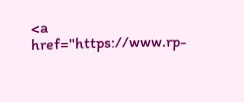<a href="https://www.rp-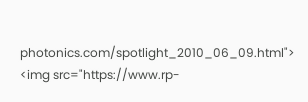photonics.com/spotlight_2010_06_09.html">
<img src="https://www.rp-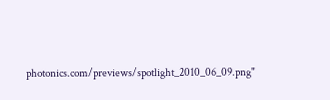photonics.com/previews/spotlight_2010_06_09.png"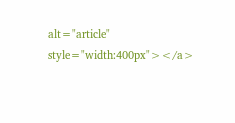alt="article" style="width:400px"></a>